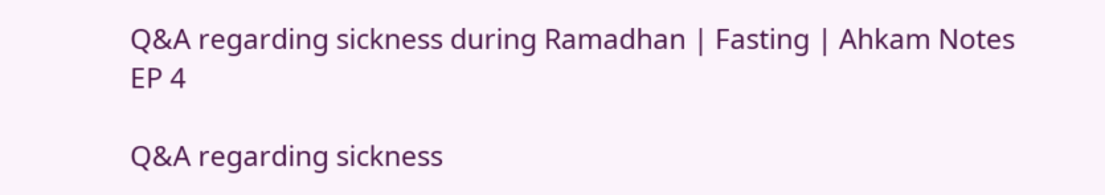Q&A regarding sickness during Ramadhan | Fasting | Ahkam Notes EP 4

Q&A regarding sickness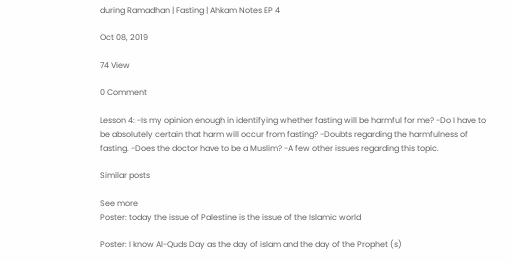during Ramadhan | Fasting | Ahkam Notes EP 4

Oct 08, 2019

74 View

0 Comment

Lesson 4: -Is my opinion enough in identifying whether fasting will be harmful for me? -Do I have to be absolutely certain that harm will occur from fasting? -Doubts regarding the harmfulness of fasting. -Does the doctor have to be a Muslim? -A few other issues regarding this topic.

Similar posts

See more
Poster: today the issue of Palestine is the issue of the Islamic world

Poster: I know Al-Quds Day as the day of islam and the day of the Prophet (s)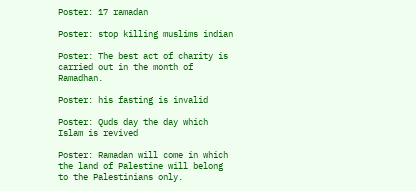Poster: 17 ramadan

Poster: stop killing muslims indian

Poster: The best act of charity is carried out in the month of Ramadhan.

Poster: his fasting is invalid

Poster: Quds day the day which Islam is revived

Poster: Ramadan will come in which the land of Palestine will belong to the Palestinians only.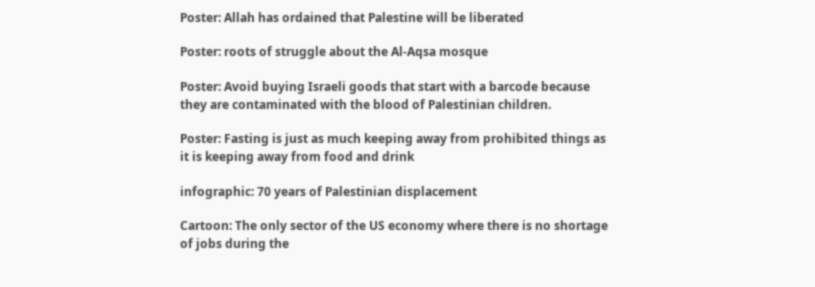Poster: Allah has ordained that Palestine will be liberated

Poster: roots of struggle about the Al-Aqsa mosque

Poster: Avoid buying Israeli goods that start with a barcode because they are contaminated with the blood of Palestinian children.

Poster: Fasting is just as much keeping away from prohibited things as it is keeping away from food and drink

infographic: 70 years of Palestinian displacement

Cartoon: The only sector of the US economy where there is no shortage of jobs during the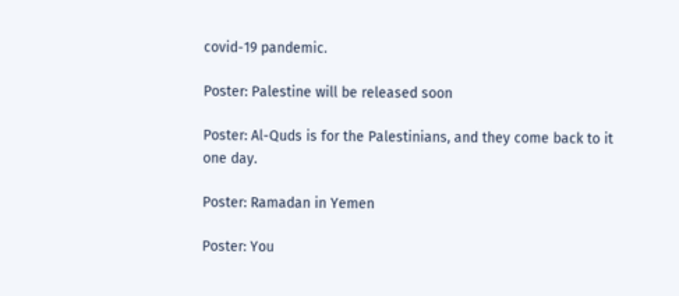covid-19 pandemic.

Poster: Palestine will be released soon

Poster: Al-Quds is for the Palestinians, and they come back to it one day.

Poster: Ramadan in Yemen

Poster: You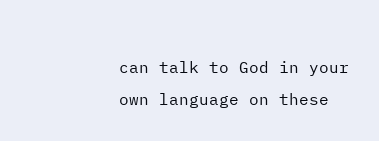can talk to God in your own language on these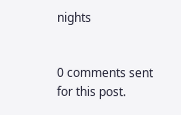nights


0 comments sent for this post.